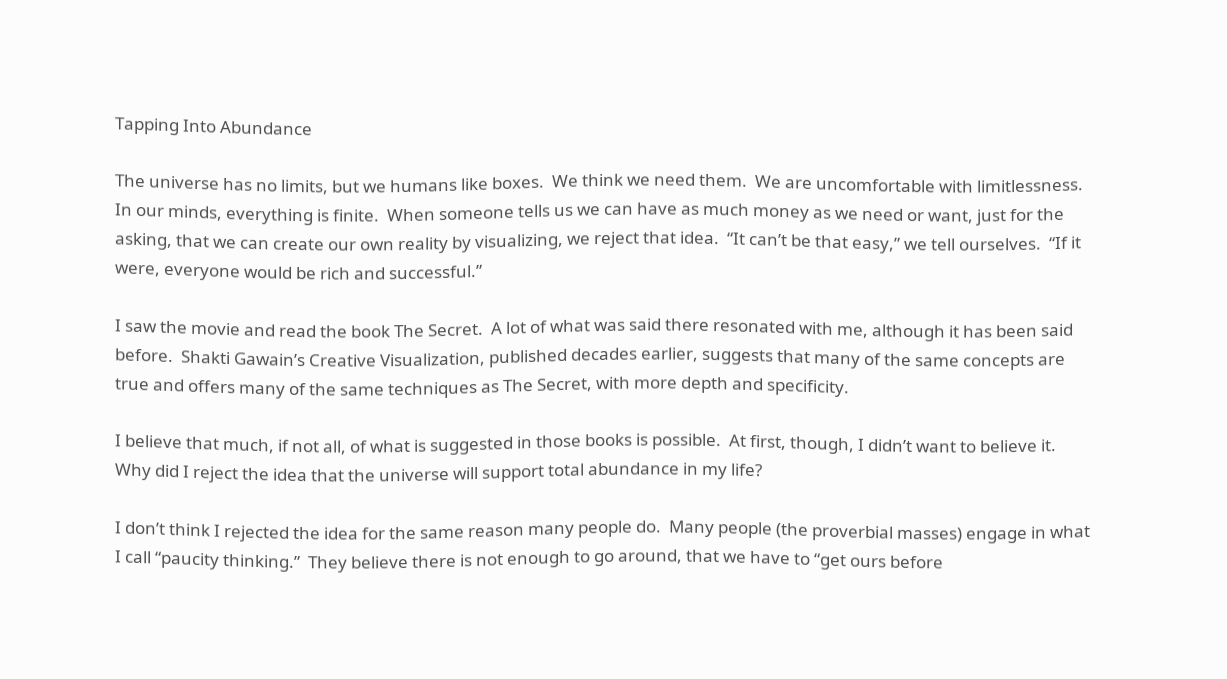Tapping Into Abundance

The universe has no limits, but we humans like boxes.  We think we need them.  We are uncomfortable with limitlessness.  In our minds, everything is finite.  When someone tells us we can have as much money as we need or want, just for the asking, that we can create our own reality by visualizing, we reject that idea.  “It can’t be that easy,” we tell ourselves.  “If it were, everyone would be rich and successful.”

I saw the movie and read the book The Secret.  A lot of what was said there resonated with me, although it has been said before.  Shakti Gawain’s Creative Visualization, published decades earlier, suggests that many of the same concepts are true and offers many of the same techniques as The Secret, with more depth and specificity.

I believe that much, if not all, of what is suggested in those books is possible.  At first, though, I didn’t want to believe it.  Why did I reject the idea that the universe will support total abundance in my life?

I don’t think I rejected the idea for the same reason many people do.  Many people (the proverbial masses) engage in what I call “paucity thinking.”  They believe there is not enough to go around, that we have to “get ours before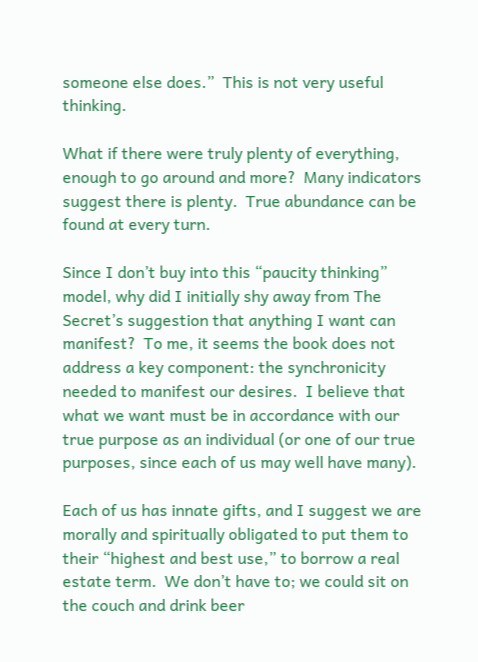someone else does.”  This is not very useful thinking.

What if there were truly plenty of everything, enough to go around and more?  Many indicators suggest there is plenty.  True abundance can be found at every turn.

Since I don’t buy into this “paucity thinking” model, why did I initially shy away from The Secret’s suggestion that anything I want can manifest?  To me, it seems the book does not address a key component: the synchronicity needed to manifest our desires.  I believe that what we want must be in accordance with our true purpose as an individual (or one of our true purposes, since each of us may well have many).

Each of us has innate gifts, and I suggest we are morally and spiritually obligated to put them to their “highest and best use,” to borrow a real estate term.  We don’t have to; we could sit on the couch and drink beer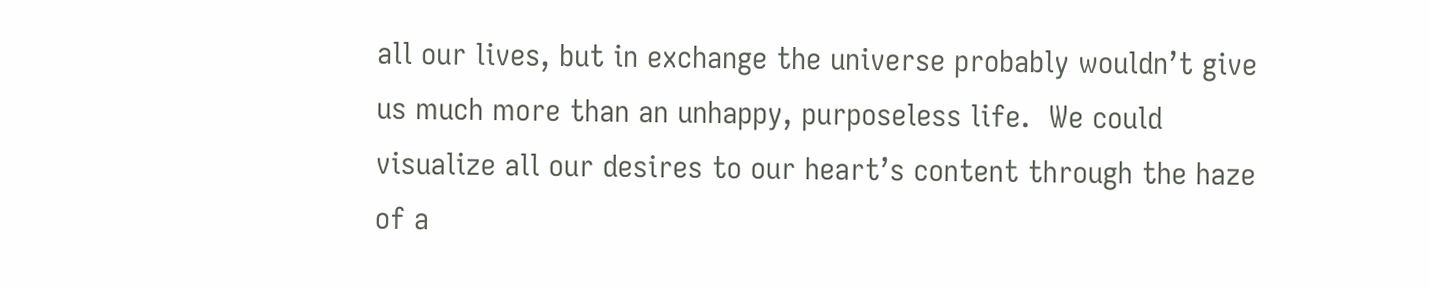all our lives, but in exchange the universe probably wouldn’t give us much more than an unhappy, purposeless life.  We could visualize all our desires to our heart’s content through the haze of a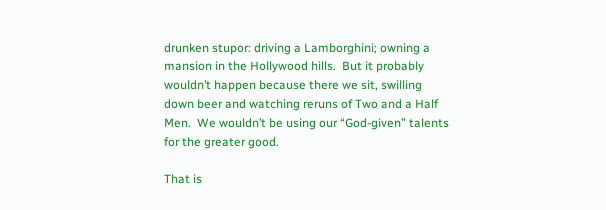drunken stupor: driving a Lamborghini; owning a mansion in the Hollywood hills.  But it probably wouldn’t happen because there we sit, swilling down beer and watching reruns of Two and a Half Men.  We wouldn’t be using our “God-given” talents for the greater good.

That is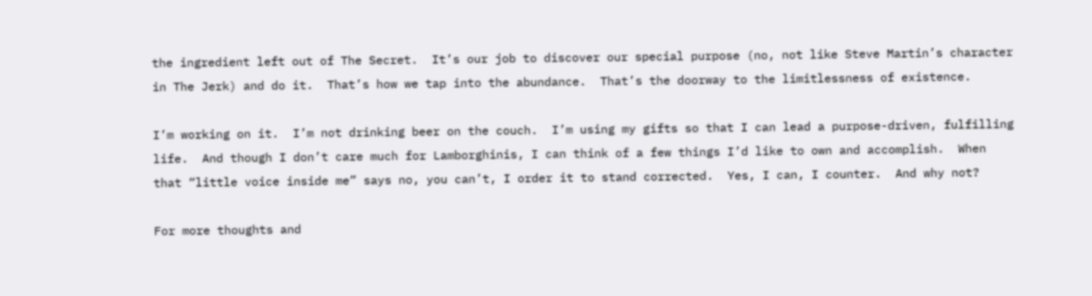the ingredient left out of The Secret.  It’s our job to discover our special purpose (no, not like Steve Martin’s character in The Jerk) and do it.  That’s how we tap into the abundance.  That’s the doorway to the limitlessness of existence.

I’m working on it.  I’m not drinking beer on the couch.  I’m using my gifts so that I can lead a purpose-driven, fulfilling life.  And though I don’t care much for Lamborghinis, I can think of a few things I’d like to own and accomplish.  When that “little voice inside me” says no, you can’t, I order it to stand corrected.  Yes, I can, I counter.  And why not?

For more thoughts and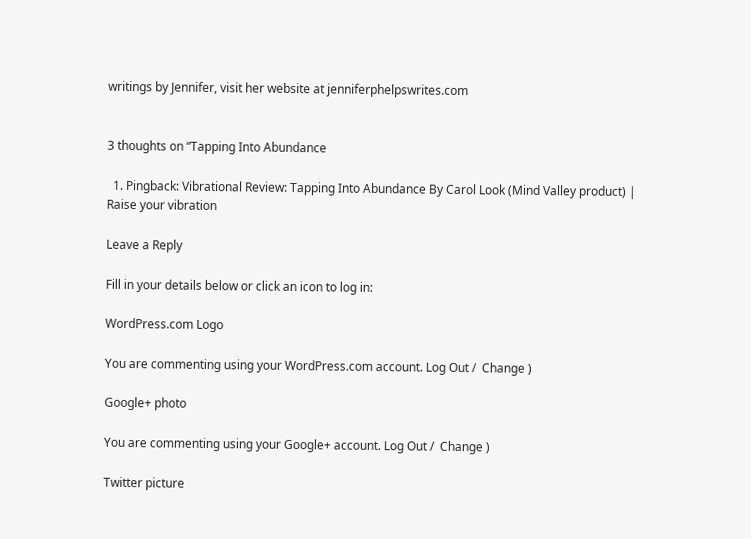writings by Jennifer, visit her website at jenniferphelpswrites.com


3 thoughts on “Tapping Into Abundance

  1. Pingback: Vibrational Review: Tapping Into Abundance By Carol Look (Mind Valley product) | Raise your vibration

Leave a Reply

Fill in your details below or click an icon to log in:

WordPress.com Logo

You are commenting using your WordPress.com account. Log Out /  Change )

Google+ photo

You are commenting using your Google+ account. Log Out /  Change )

Twitter picture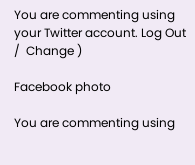You are commenting using your Twitter account. Log Out /  Change )

Facebook photo

You are commenting using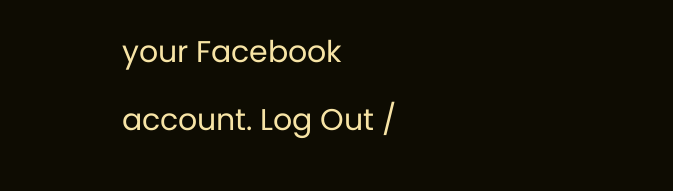your Facebook account. Log Out /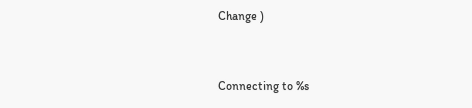Change )


Connecting to %s